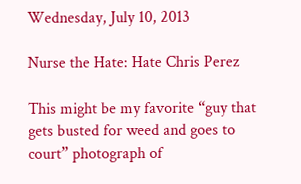Wednesday, July 10, 2013

Nurse the Hate: Hate Chris Perez

This might be my favorite “guy that gets busted for weed and goes to court” photograph of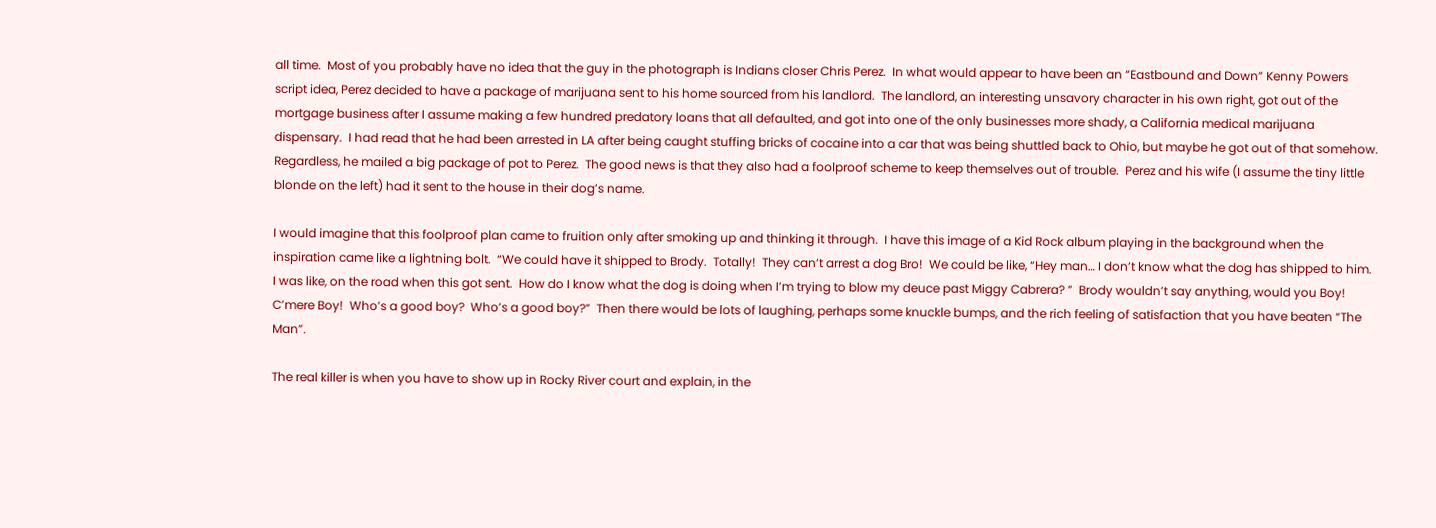all time.  Most of you probably have no idea that the guy in the photograph is Indians closer Chris Perez.  In what would appear to have been an “Eastbound and Down” Kenny Powers script idea, Perez decided to have a package of marijuana sent to his home sourced from his landlord.  The landlord, an interesting unsavory character in his own right, got out of the mortgage business after I assume making a few hundred predatory loans that all defaulted, and got into one of the only businesses more shady, a California medical marijuana dispensary.  I had read that he had been arrested in LA after being caught stuffing bricks of cocaine into a car that was being shuttled back to Ohio, but maybe he got out of that somehow.  Regardless, he mailed a big package of pot to Perez.  The good news is that they also had a foolproof scheme to keep themselves out of trouble.  Perez and his wife (I assume the tiny little blonde on the left) had it sent to the house in their dog’s name.

I would imagine that this foolproof plan came to fruition only after smoking up and thinking it through.  I have this image of a Kid Rock album playing in the background when the inspiration came like a lightning bolt.  “We could have it shipped to Brody.  Totally!  They can’t arrest a dog Bro!  We could be like, “Hey man… I don’t know what the dog has shipped to him.  I was like, on the road when this got sent.  How do I know what the dog is doing when I’m trying to blow my deuce past Miggy Cabrera? ”  Brody wouldn’t say anything, would you Boy!  C’mere Boy!  Who’s a good boy?  Who’s a good boy?”  Then there would be lots of laughing, perhaps some knuckle bumps, and the rich feeling of satisfaction that you have beaten “The Man”.

The real killer is when you have to show up in Rocky River court and explain, in the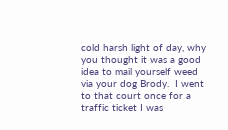cold harsh light of day, why you thought it was a good idea to mail yourself weed via your dog Brody.  I went to that court once for a traffic ticket I was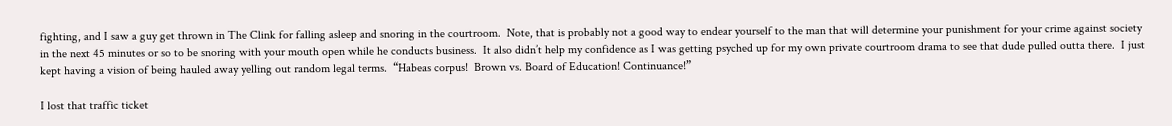fighting, and I saw a guy get thrown in The Clink for falling asleep and snoring in the courtroom.  Note, that is probably not a good way to endear yourself to the man that will determine your punishment for your crime against society in the next 45 minutes or so to be snoring with your mouth open while he conducts business.  It also didn’t help my confidence as I was getting psyched up for my own private courtroom drama to see that dude pulled outta there.  I just kept having a vision of being hauled away yelling out random legal terms.  “Habeas corpus!  Brown vs. Board of Education! Continuance!”

I lost that traffic ticket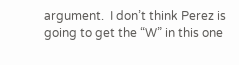argument.  I don’t think Perez is going to get the “W” in this one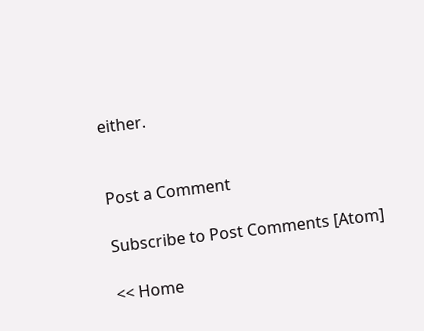either.


Post a Comment

Subscribe to Post Comments [Atom]

<< Home